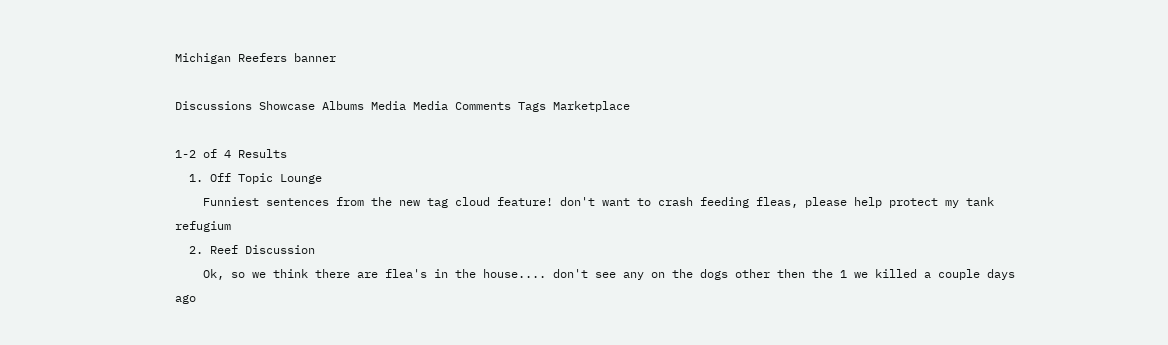Michigan Reefers banner

Discussions Showcase Albums Media Media Comments Tags Marketplace

1-2 of 4 Results
  1. Off Topic Lounge
    Funniest sentences from the new tag cloud feature! don't want to crash feeding fleas, please help protect my tank refugium
  2. Reef Discussion
    Ok, so we think there are flea's in the house.... don't see any on the dogs other then the 1 we killed a couple days ago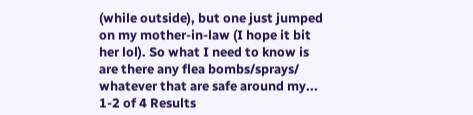(while outside), but one just jumped on my mother-in-law (I hope it bit her lol). So what I need to know is are there any flea bombs/sprays/ whatever that are safe around my...
1-2 of 4 Results